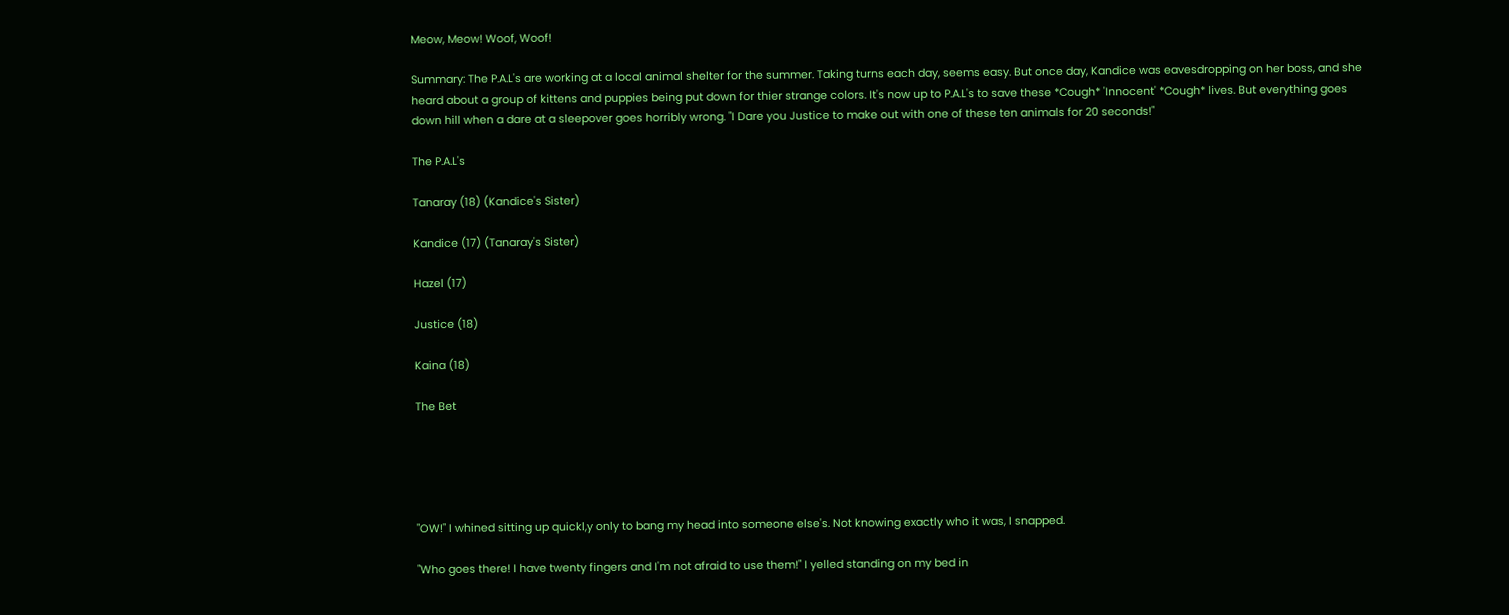Meow, Meow! Woof, Woof!

Summary: The P.A.L's are working at a local animal shelter for the summer. Taking turns each day, seems easy. But once day, Kandice was eavesdropping on her boss, and she heard about a group of kittens and puppies being put down for thier strange colors. It's now up to P.A.L's to save these *Cough* 'Innocent' *Cough* lives. But everything goes down hill when a dare at a sleepover goes horribly wrong. "I Dare you Justice to make out with one of these ten animals for 20 seconds!"

The P.A.L's

Tanaray (18) (Kandice's Sister)

Kandice (17) (Tanaray's Sister)

Hazel (17)

Justice (18)

Kaina (18)

The Bet





"OW!" I whined sitting up quickl,y only to bang my head into someone else's. Not knowing exactly who it was, I snapped.

"Who goes there! I have twenty fingers and I'm not afraid to use them!" I yelled standing on my bed in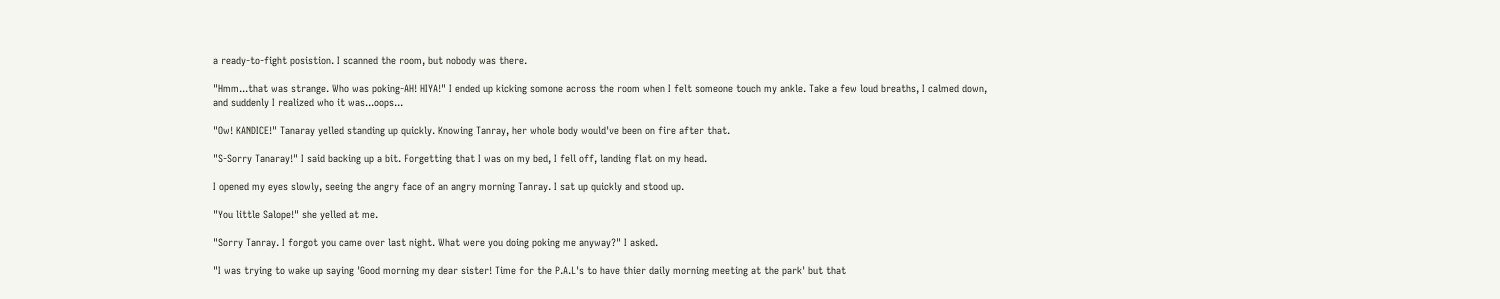a ready-to-fight posistion. I scanned the room, but nobody was there.

"Hmm...that was strange. Who was poking-AH! HIYA!" I ended up kicking somone across the room when I felt someone touch my ankle. Take a few loud breaths, I calmed down, and suddenly I realized who it was...oops...

"Ow! KANDICE!" Tanaray yelled standing up quickly. Knowing Tanray, her whole body would've been on fire after that.

"S-Sorry Tanaray!" I said backing up a bit. Forgetting that I was on my bed, I fell off, landing flat on my head.

I opened my eyes slowly, seeing the angry face of an angry morning Tanray. I sat up quickly and stood up.

"You little Salope!" she yelled at me.

"Sorry Tanray. I forgot you came over last night. What were you doing poking me anyway?" I asked.

"I was trying to wake up saying 'Good morning my dear sister! Time for the P.A.L's to have thier daily morning meeting at the park' but that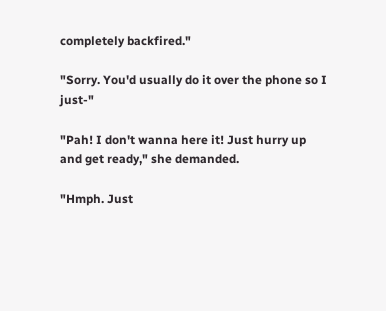completely backfired."

"Sorry. You'd usually do it over the phone so I just-"

"Pah! I don't wanna here it! Just hurry up and get ready," she demanded.

"Hmph. Just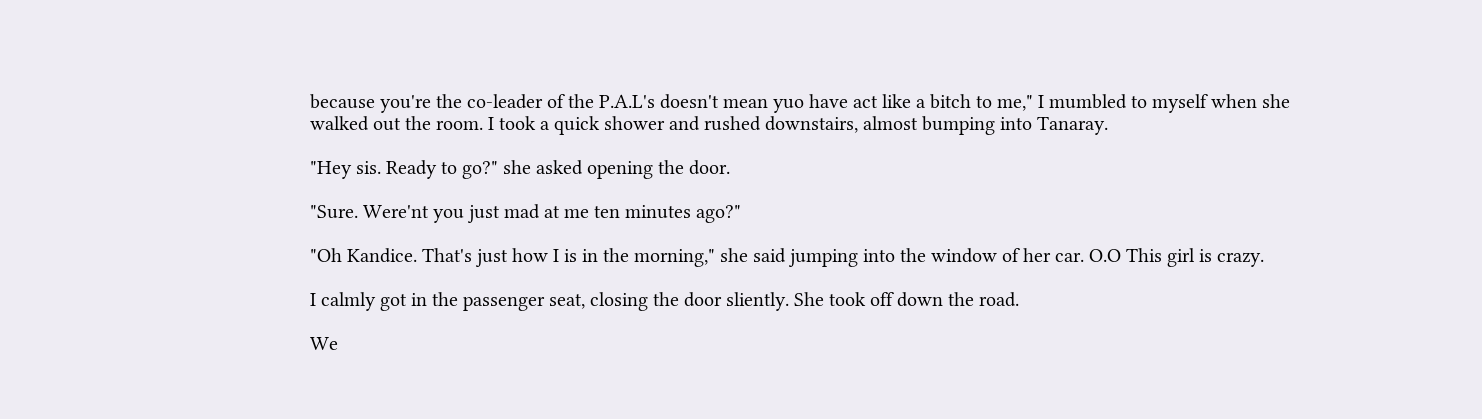because you're the co-leader of the P.A.L's doesn't mean yuo have act like a bitch to me," I mumbled to myself when she walked out the room. I took a quick shower and rushed downstairs, almost bumping into Tanaray.

"Hey sis. Ready to go?" she asked opening the door.

"Sure. Were'nt you just mad at me ten minutes ago?"

"Oh Kandice. That's just how I is in the morning," she said jumping into the window of her car. O.O This girl is crazy.

I calmly got in the passenger seat, closing the door sliently. She took off down the road.

We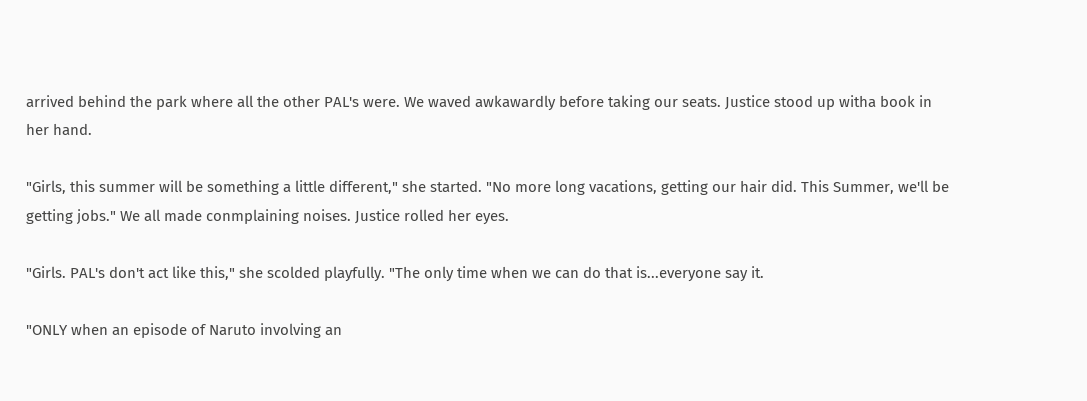arrived behind the park where all the other PAL's were. We waved awkawardly before taking our seats. Justice stood up witha book in her hand.

"Girls, this summer will be something a little different," she started. "No more long vacations, getting our hair did. This Summer, we'll be getting jobs." We all made conmplaining noises. Justice rolled her eyes.

"Girls. PAL's don't act like this," she scolded playfully. "The only time when we can do that is...everyone say it.

"ONLY when an episode of Naruto involving an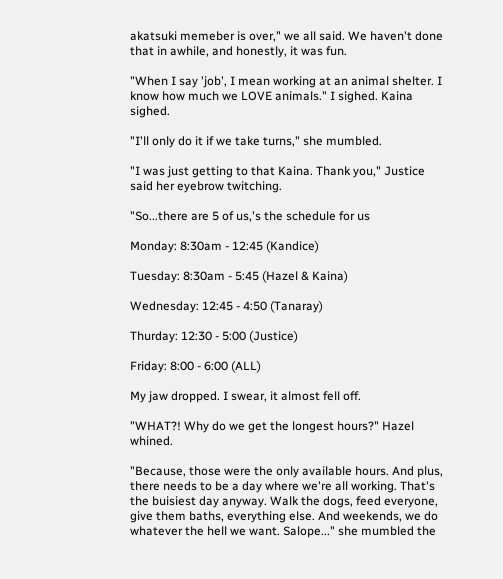akatsuki memeber is over," we all said. We haven't done that in awhile, and honestly, it was fun.

"When I say 'job', I mean working at an animal shelter. I know how much we LOVE animals." I sighed. Kaina sighed.

"I'll only do it if we take turns," she mumbled.

"I was just getting to that Kaina. Thank you," Justice said her eyebrow twitching.

"So...there are 5 of us,'s the schedule for us

Monday: 8:30am - 12:45 (Kandice)

Tuesday: 8:30am - 5:45 (Hazel & Kaina)

Wednesday: 12:45 - 4:50 (Tanaray)

Thurday: 12:30 - 5:00 (Justice)

Friday: 8:00 - 6:00 (ALL)

My jaw dropped. I swear, it almost fell off.

"WHAT?! Why do we get the longest hours?" Hazel whined.

"Because, those were the only available hours. And plus, there needs to be a day where we're all working. That's the buisiest day anyway. Walk the dogs, feed everyone, give them baths, everything else. And weekends, we do whatever the hell we want. Salope..." she mumbled the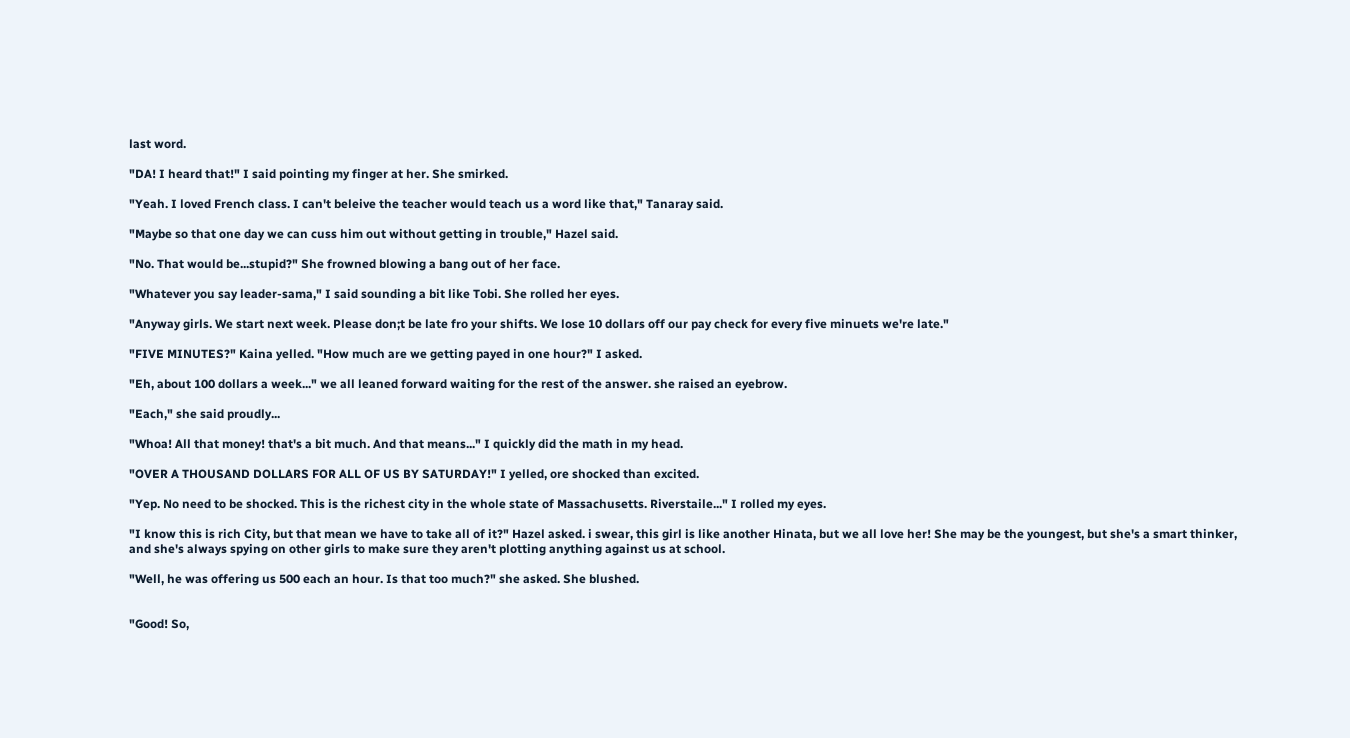last word.

"DA! I heard that!" I said pointing my finger at her. She smirked.

"Yeah. I loved French class. I can't beleive the teacher would teach us a word like that," Tanaray said.

"Maybe so that one day we can cuss him out without getting in trouble," Hazel said.

"No. That would be...stupid?" She frowned blowing a bang out of her face.

"Whatever you say leader-sama," I said sounding a bit like Tobi. She rolled her eyes.

"Anyway girls. We start next week. Please don;t be late fro your shifts. We lose 10 dollars off our pay check for every five minuets we're late."

"FIVE MINUTES?" Kaina yelled. "How much are we getting payed in one hour?" I asked.

"Eh, about 100 dollars a week..." we all leaned forward waiting for the rest of the answer. she raised an eyebrow.

"Each," she said proudly...

"Whoa! All that money! that's a bit much. And that means..." I quickly did the math in my head.

"OVER A THOUSAND DOLLARS FOR ALL OF US BY SATURDAY!" I yelled, ore shocked than excited.

"Yep. No need to be shocked. This is the richest city in the whole state of Massachusetts. Riverstaile..." I rolled my eyes.

"I know this is rich City, but that mean we have to take all of it?" Hazel asked. i swear, this girl is like another Hinata, but we all love her! She may be the youngest, but she's a smart thinker, and she's always spying on other girls to make sure they aren't plotting anything against us at school.

"Well, he was offering us 500 each an hour. Is that too much?" she asked. She blushed.


"Good! So,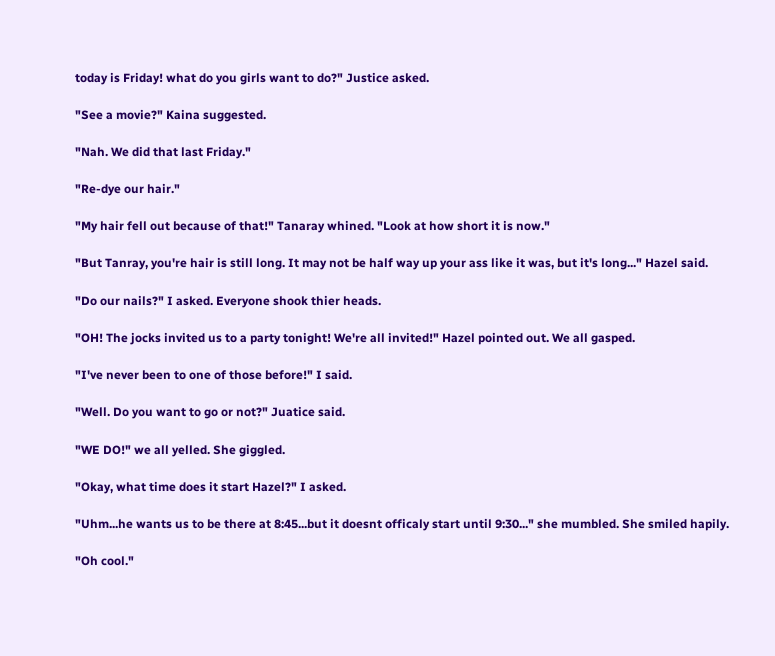today is Friday! what do you girls want to do?" Justice asked.

"See a movie?" Kaina suggested.

"Nah. We did that last Friday."

"Re-dye our hair."

"My hair fell out because of that!" Tanaray whined. "Look at how short it is now."

"But Tanray, you're hair is still long. It may not be half way up your ass like it was, but it's long..." Hazel said.

"Do our nails?" I asked. Everyone shook thier heads.

"OH! The jocks invited us to a party tonight! We're all invited!" Hazel pointed out. We all gasped.

"I've never been to one of those before!" I said.

"Well. Do you want to go or not?" Juatice said.

"WE DO!" we all yelled. She giggled.

"Okay, what time does it start Hazel?" I asked.

"Uhm...he wants us to be there at 8:45...but it doesnt officaly start until 9:30..." she mumbled. She smiled hapily.

"Oh cool."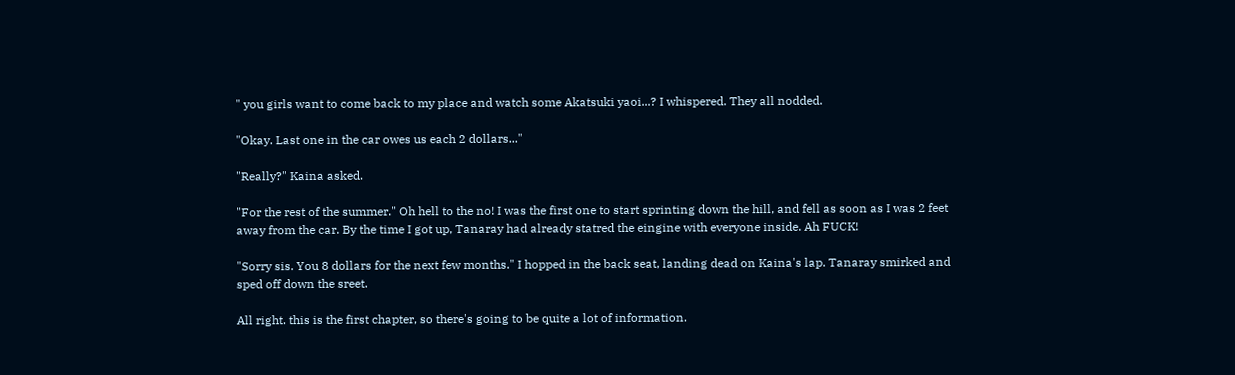" you girls want to come back to my place and watch some Akatsuki yaoi...? I whispered. They all nodded.

"Okay. Last one in the car owes us each 2 dollars..."

"Really?" Kaina asked.

"For the rest of the summer." Oh hell to the no! I was the first one to start sprinting down the hill, and fell as soon as I was 2 feet away from the car. By the time I got up, Tanaray had already statred the eingine with everyone inside. Ah FUCK!

"Sorry sis. You 8 dollars for the next few months." I hopped in the back seat, landing dead on Kaina's lap. Tanaray smirked and sped off down the sreet.

All right. this is the first chapter, so there's going to be quite a lot of information.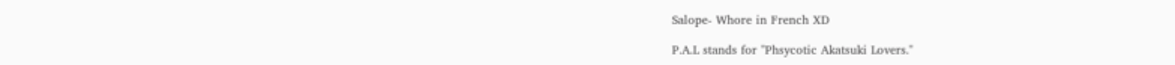Salope- Whore in French XD

P.A.L stands for "Phsycotic Akatsuki Lovers."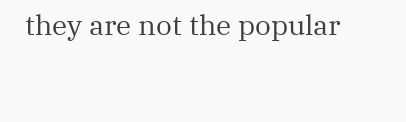they are not the popular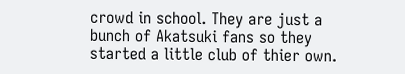crowd in school. They are just a bunch of Akatsuki fans so they started a little club of thier own.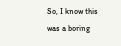So, I know this was a boring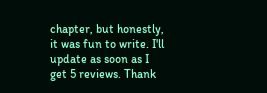chapter, but honestly, it was fun to write. I'll update as soon as I get 5 reviews. Thank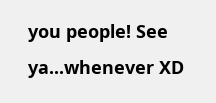you people! See ya...whenever XD